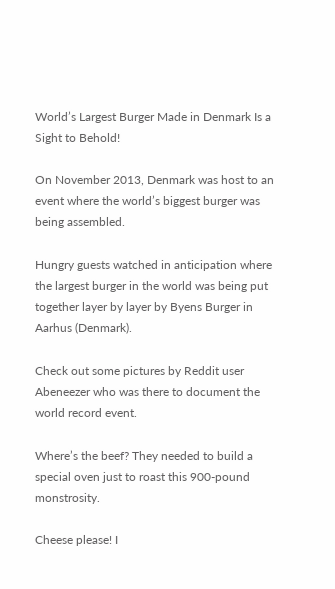World’s Largest Burger Made in Denmark Is a Sight to Behold!

On November 2013, Denmark was host to an event where the world’s biggest burger was being assembled.

Hungry guests watched in anticipation where the largest burger in the world was being put together layer by layer by Byens Burger in Aarhus (Denmark).

Check out some pictures by Reddit user Abeneezer who was there to document the world record event.

Where’s the beef? They needed to build a special oven just to roast this 900-pound monstrosity.

Cheese please! I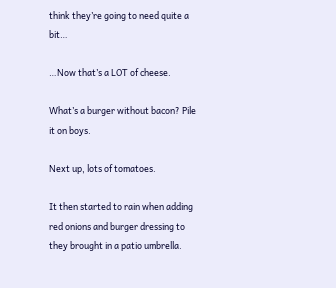think they’re going to need quite a bit…

…Now that’s a LOT of cheese.

What’s a burger without bacon? Pile it on boys.

Next up, lots of tomatoes.

It then started to rain when adding red onions and burger dressing to they brought in a patio umbrella.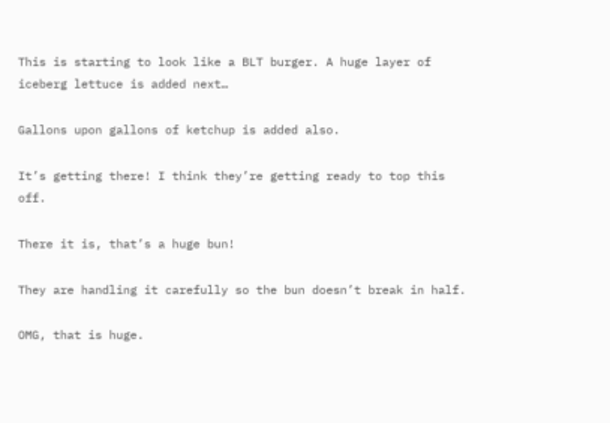This is starting to look like a BLT burger. A huge layer of iceberg lettuce is added next…

Gallons upon gallons of ketchup is added also.

It’s getting there! I think they’re getting ready to top this off.

There it is, that’s a huge bun!

They are handling it carefully so the bun doesn’t break in half.

OMG, that is huge.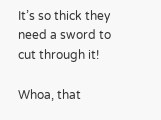It’s so thick they need a sword to cut through it!

Whoa, that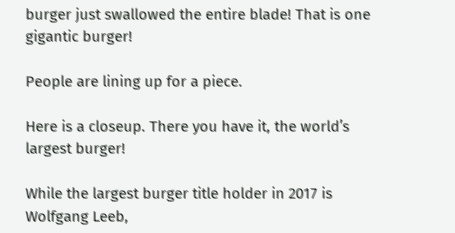burger just swallowed the entire blade! That is one gigantic burger!

People are lining up for a piece.

Here is a closeup. There you have it, the world’s largest burger!

While the largest burger title holder in 2017 is Wolfgang Leeb,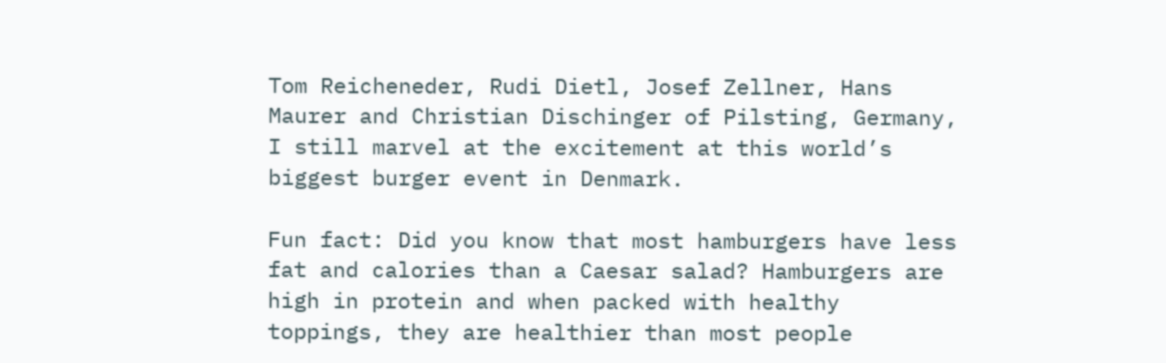Tom Reicheneder, Rudi Dietl, Josef Zellner, Hans Maurer and Christian Dischinger of Pilsting, Germany, I still marvel at the excitement at this world’s biggest burger event in Denmark.

Fun fact: Did you know that most hamburgers have less fat and calories than a Caesar salad? Hamburgers are high in protein and when packed with healthy toppings, they are healthier than most people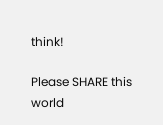think!

Please SHARE this world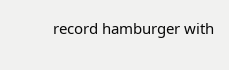record hamburger with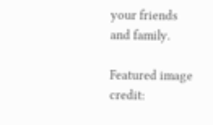your friends and family.

Featured image credit: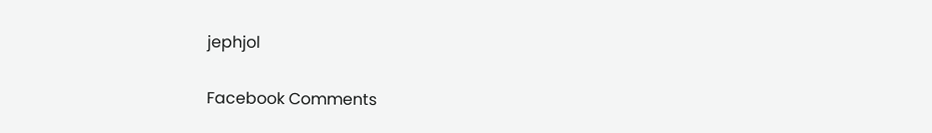jephjol

Facebook Comments